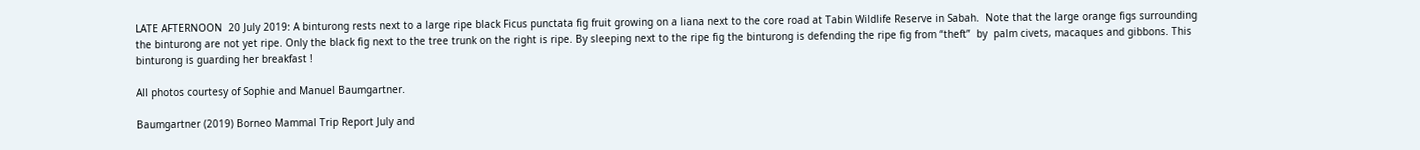LATE AFTERNOON  20 July 2019: A binturong rests next to a large ripe black Ficus punctata fig fruit growing on a liana next to the core road at Tabin Wildlife Reserve in Sabah.  Note that the large orange figs surrounding the binturong are not yet ripe. Only the black fig next to the tree trunk on the right is ripe. By sleeping next to the ripe fig the binturong is defending the ripe fig from “theft”  by  palm civets, macaques and gibbons. This binturong is guarding her breakfast !

All photos courtesy of Sophie and Manuel Baumgartner.

Baumgartner (2019) Borneo Mammal Trip Report July and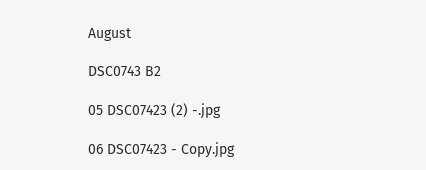August

DSC0743 B2

05 DSC07423 (2) -.jpg

06 DSC07423 - Copy.jpg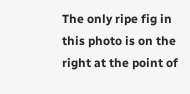The only ripe fig in this photo is on the right at the point of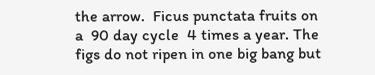the arrow.  Ficus punctata fruits on a  90 day cycle  4 times a year. The figs do not ripen in one big bang but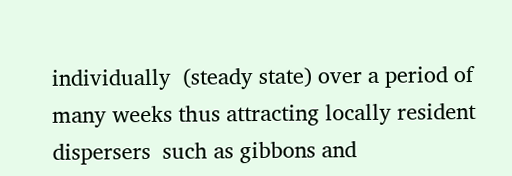individually  (steady state) over a period of many weeks thus attracting locally resident dispersers  such as gibbons and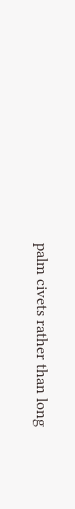palm civets rather than long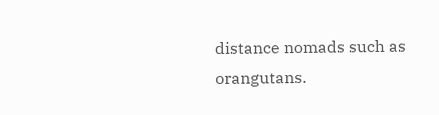distance nomads such as orangutans.